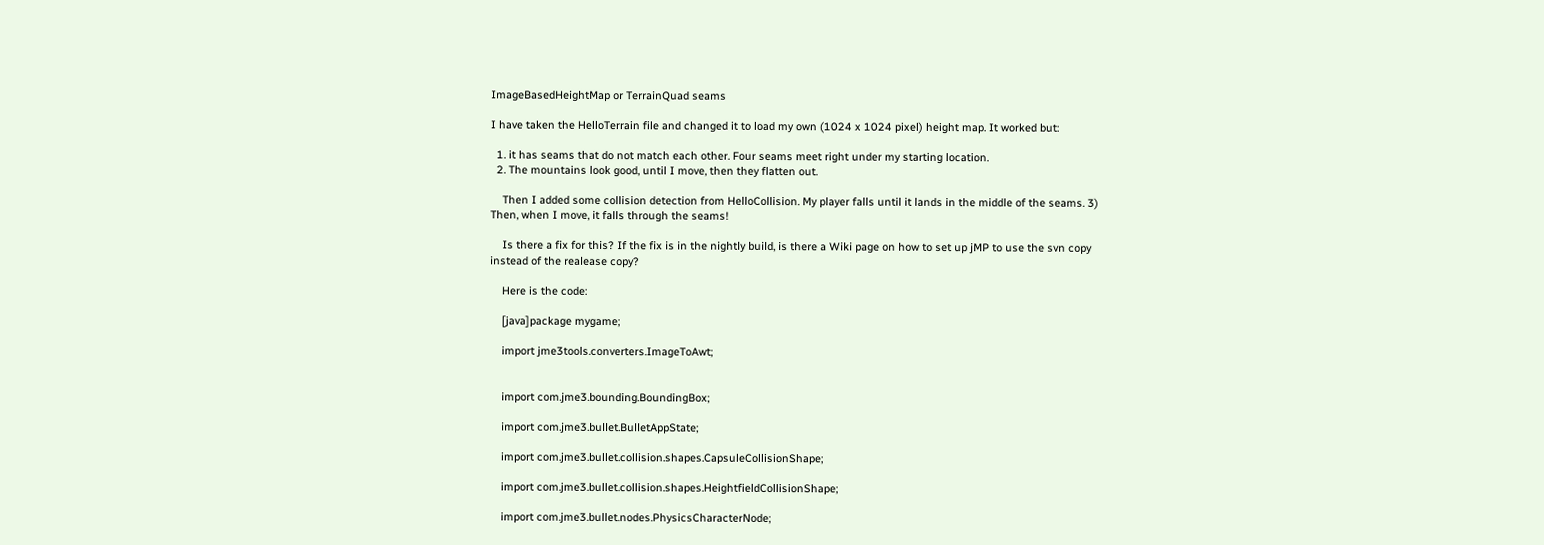ImageBasedHeightMap or TerrainQuad seams

I have taken the HelloTerrain file and changed it to load my own (1024 x 1024 pixel) height map. It worked but:

  1. it has seams that do not match each other. Four seams meet right under my starting location.
  2. The mountains look good, until I move, then they flatten out.

    Then I added some collision detection from HelloCollision. My player falls until it lands in the middle of the seams. 3) Then, when I move, it falls through the seams!

    Is there a fix for this? If the fix is in the nightly build, is there a Wiki page on how to set up jMP to use the svn copy instead of the realease copy?

    Here is the code:

    [java]package mygame;

    import jme3tools.converters.ImageToAwt;


    import com.jme3.bounding.BoundingBox;

    import com.jme3.bullet.BulletAppState;

    import com.jme3.bullet.collision.shapes.CapsuleCollisionShape;

    import com.jme3.bullet.collision.shapes.HeightfieldCollisionShape;

    import com.jme3.bullet.nodes.PhysicsCharacterNode;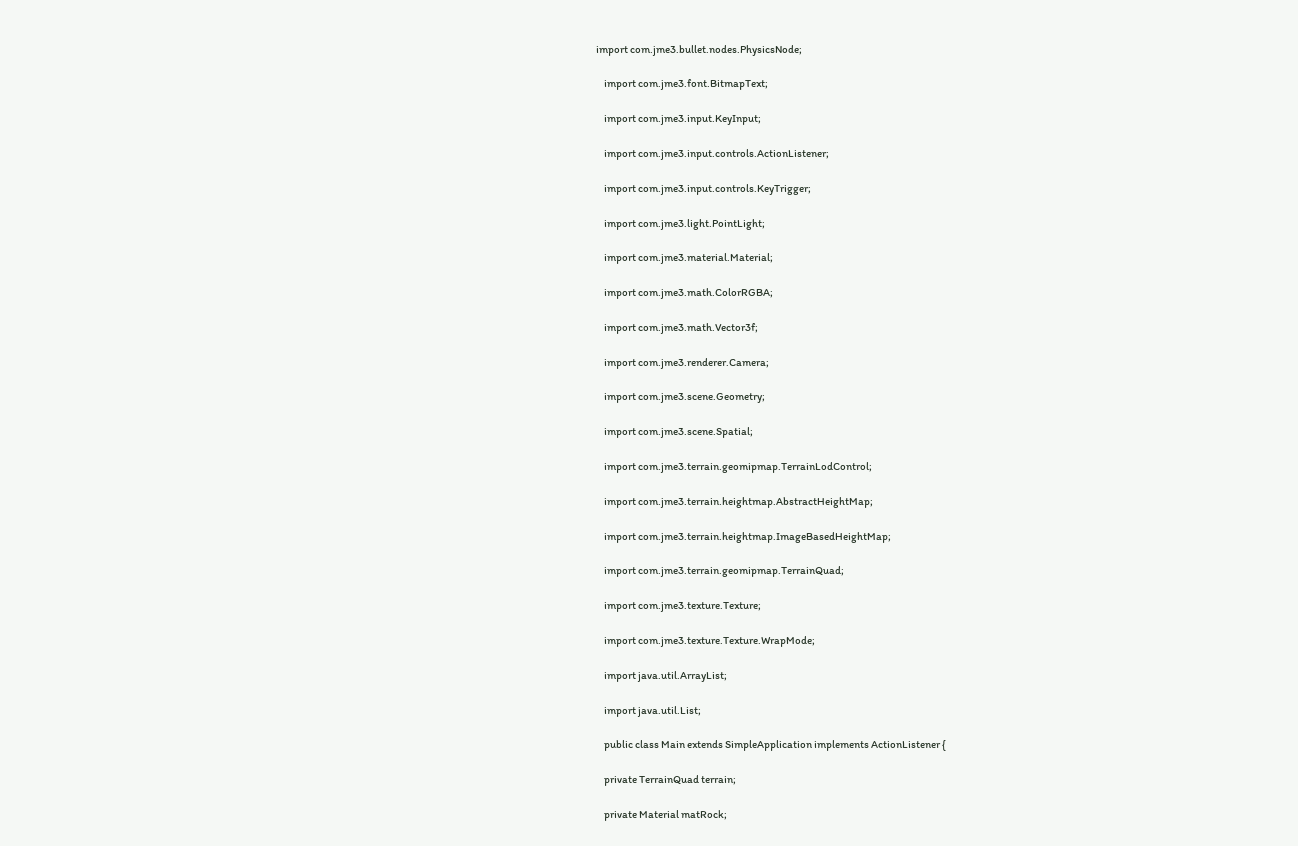import com.jme3.bullet.nodes.PhysicsNode;

    import com.jme3.font.BitmapText;

    import com.jme3.input.KeyInput;

    import com.jme3.input.controls.ActionListener;

    import com.jme3.input.controls.KeyTrigger;

    import com.jme3.light.PointLight;

    import com.jme3.material.Material;

    import com.jme3.math.ColorRGBA;

    import com.jme3.math.Vector3f;

    import com.jme3.renderer.Camera;

    import com.jme3.scene.Geometry;

    import com.jme3.scene.Spatial;

    import com.jme3.terrain.geomipmap.TerrainLodControl;

    import com.jme3.terrain.heightmap.AbstractHeightMap;

    import com.jme3.terrain.heightmap.ImageBasedHeightMap;

    import com.jme3.terrain.geomipmap.TerrainQuad;

    import com.jme3.texture.Texture;

    import com.jme3.texture.Texture.WrapMode;

    import java.util.ArrayList;

    import java.util.List;

    public class Main extends SimpleApplication implements ActionListener {

    private TerrainQuad terrain;

    private Material matRock;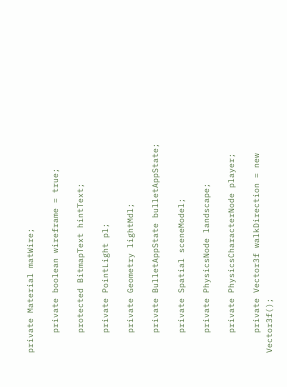private Material matWire;

    private boolean wireframe = true;

    protected BitmapText hintText;

    private PointLight pl;

    private Geometry lightMdl;

    private BulletAppState bulletAppState;

    private Spatial sceneModel;

    private PhysicsNode landscape;

    private PhysicsCharacterNode player;

    private Vector3f walkDirection = new Vector3f();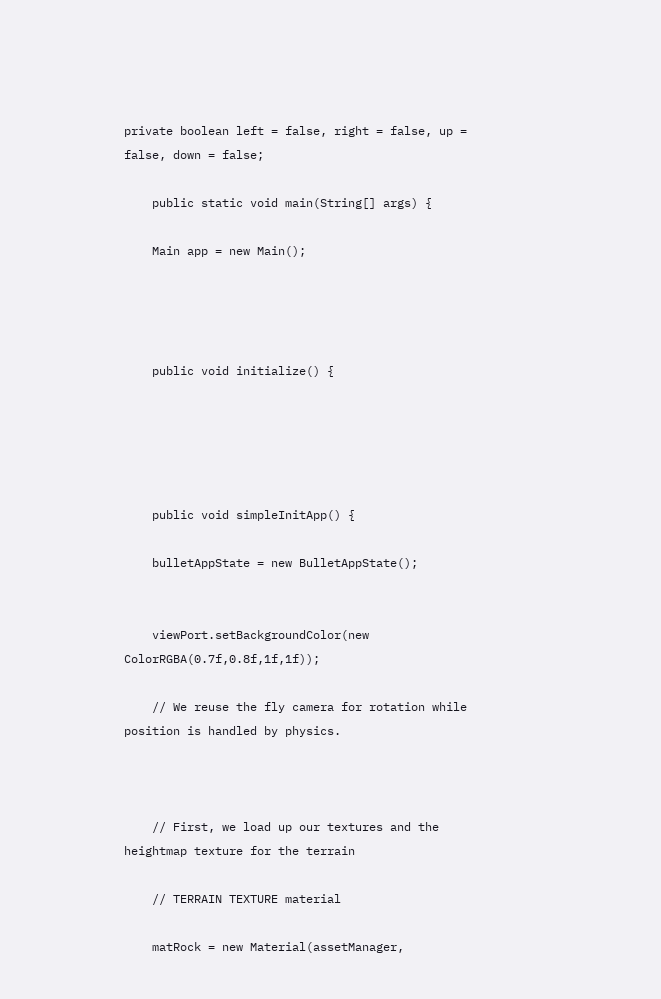private boolean left = false, right = false, up = false, down = false;

    public static void main(String[] args) {

    Main app = new Main();




    public void initialize() {





    public void simpleInitApp() {

    bulletAppState = new BulletAppState();


    viewPort.setBackgroundColor(new ColorRGBA(0.7f,0.8f,1f,1f));

    // We reuse the fly camera for rotation while position is handled by physics.



    // First, we load up our textures and the heightmap texture for the terrain

    // TERRAIN TEXTURE material

    matRock = new Material(assetManager,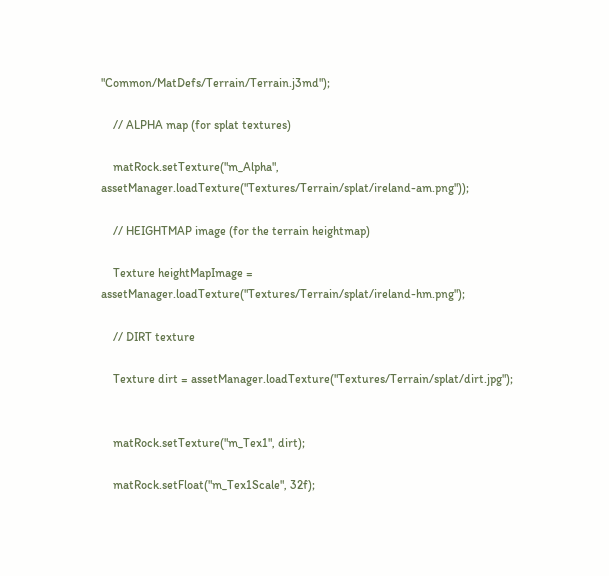"Common/MatDefs/Terrain/Terrain.j3md");

    // ALPHA map (for splat textures)

    matRock.setTexture("m_Alpha", assetManager.loadTexture("Textures/Terrain/splat/ireland-am.png"));

    // HEIGHTMAP image (for the terrain heightmap)

    Texture heightMapImage = assetManager.loadTexture("Textures/Terrain/splat/ireland-hm.png");

    // DIRT texture

    Texture dirt = assetManager.loadTexture("Textures/Terrain/splat/dirt.jpg");


    matRock.setTexture("m_Tex1", dirt);

    matRock.setFloat("m_Tex1Scale", 32f);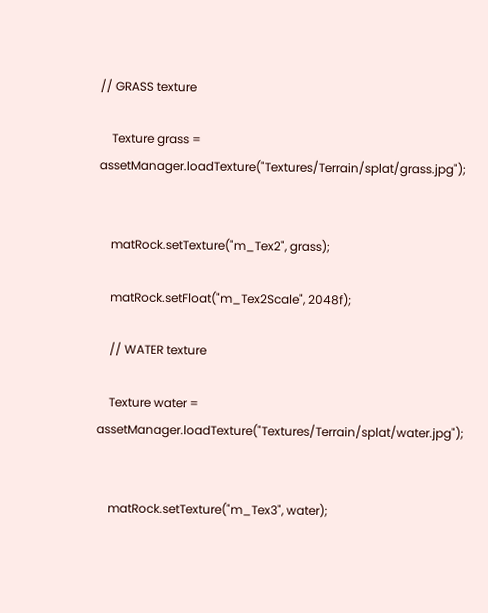// GRASS texture

    Texture grass = assetManager.loadTexture("Textures/Terrain/splat/grass.jpg");


    matRock.setTexture("m_Tex2", grass);

    matRock.setFloat("m_Tex2Scale", 2048f);

    // WATER texture

    Texture water = assetManager.loadTexture("Textures/Terrain/splat/water.jpg");


    matRock.setTexture("m_Tex3", water);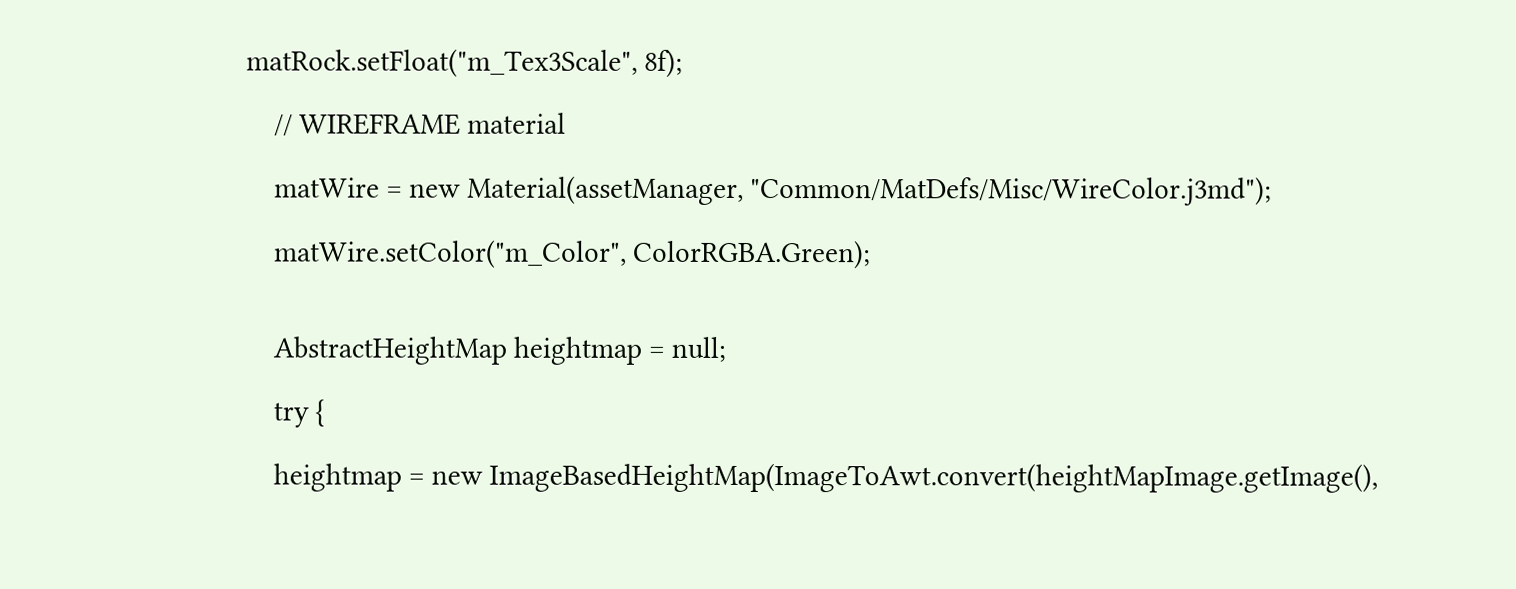matRock.setFloat("m_Tex3Scale", 8f);

    // WIREFRAME material

    matWire = new Material(assetManager, "Common/MatDefs/Misc/WireColor.j3md");

    matWire.setColor("m_Color", ColorRGBA.Green);


    AbstractHeightMap heightmap = null;

    try {

    heightmap = new ImageBasedHeightMap(ImageToAwt.convert(heightMapImage.getImage(),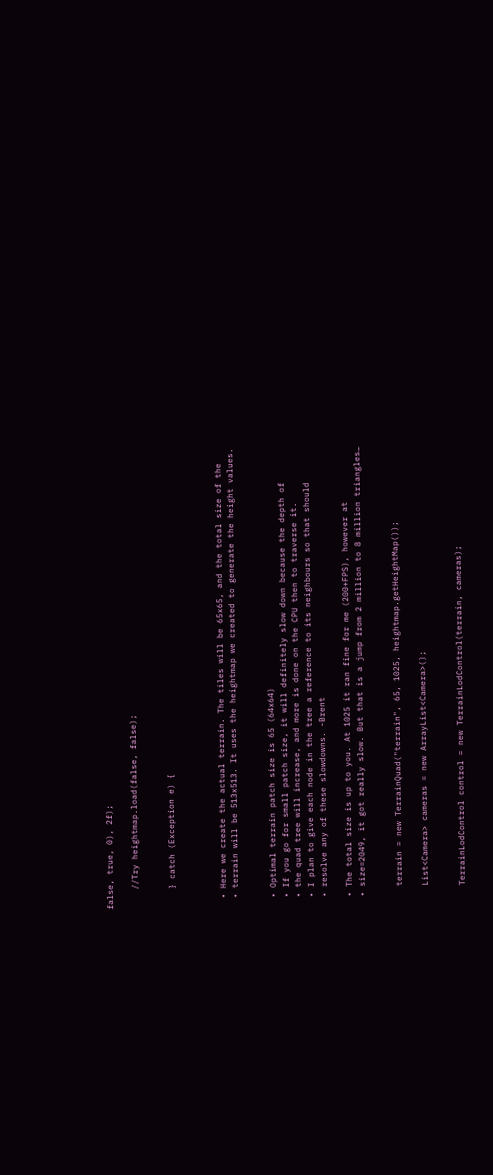false, true, 0), 2f);

    //Try heightmap.load(false, false);


    } catch (Exception e) {



  • Here we create the actual terrain. The tiles will be 65x65, and the total size of the
  • terrain will be 513x513. It uses the heightmap we created to generate the height values.


  • Optimal terrain patch size is 65 (64x64)
  • If you go for small patch size, it will definitely slow down because the depth of
  • the quad tree will increase, and more is done on the CPU then to traverse it.
  • I plan to give each node in the tree a reference to its neighbours so that should
  • resolve any of these slowdowns. -Brent

  • The total size is up to you. At 1025 it ran fine for me (200+FPS), however at
  • size=2049, it got really slow. But that is a jump from 2 million to 8 million triangles…


    terrain = new TerrainQuad("terrain", 65, 1025, heightmap.getHeightMap());

    List<Camera> cameras = new ArrayList<Camera>();


    TerrainLodControl control = new TerrainLodControl(terrain, cameras);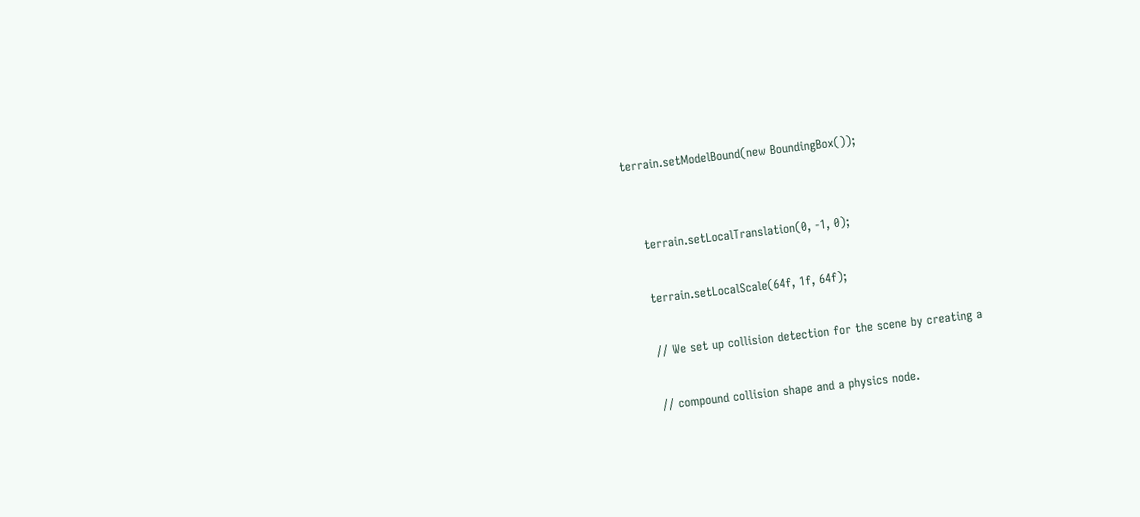terrain.setModelBound(new BoundingBox());


    terrain.setLocalTranslation(0, -1, 0);

    terrain.setLocalScale(64f, 1f, 64f);

    // We set up collision detection for the scene by creating a

    // compound collision shape and a physics node.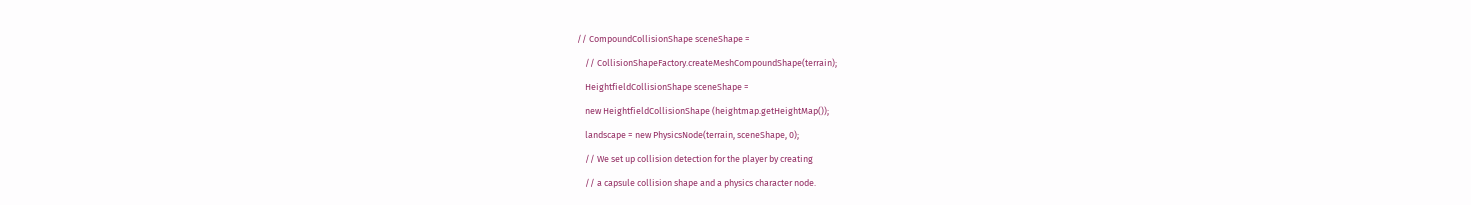// CompoundCollisionShape sceneShape =

    // CollisionShapeFactory.createMeshCompoundShape(terrain);

    HeightfieldCollisionShape sceneShape =

    new HeightfieldCollisionShape (heightmap.getHeightMap());

    landscape = new PhysicsNode(terrain, sceneShape, 0);

    // We set up collision detection for the player by creating

    // a capsule collision shape and a physics character node.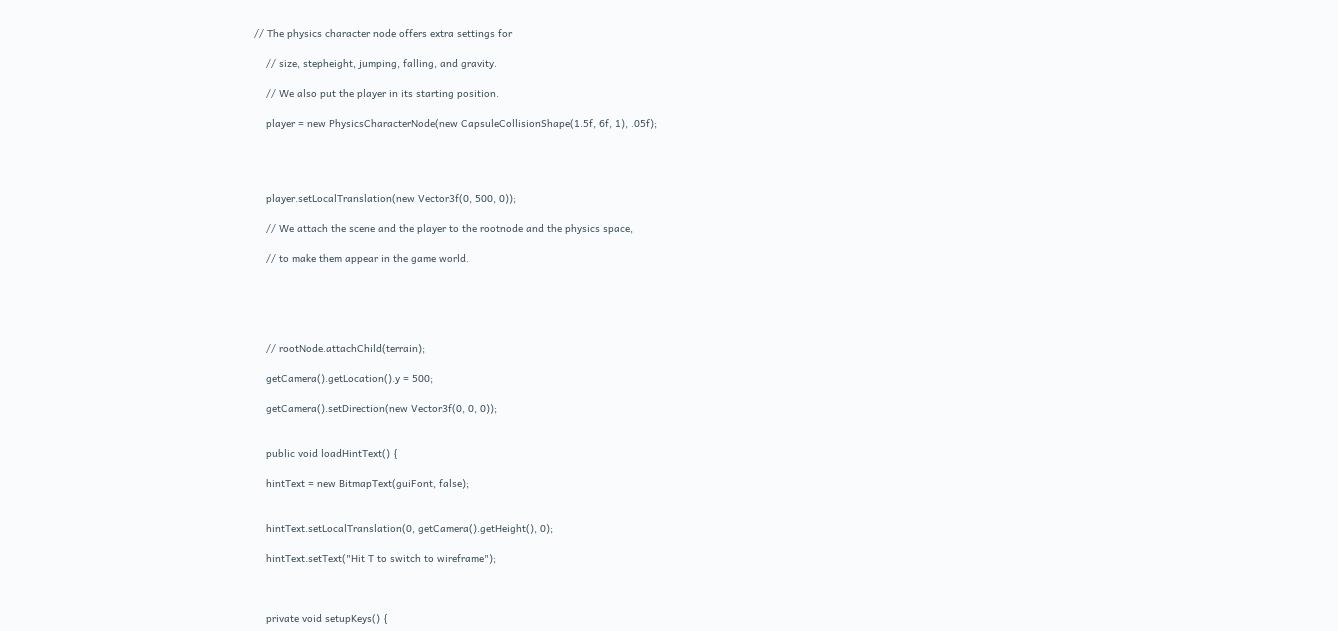// The physics character node offers extra settings for

    // size, stepheight, jumping, falling, and gravity.

    // We also put the player in its starting position.

    player = new PhysicsCharacterNode(new CapsuleCollisionShape(1.5f, 6f, 1), .05f);




    player.setLocalTranslation(new Vector3f(0, 500, 0));

    // We attach the scene and the player to the rootnode and the physics space,

    // to make them appear in the game world.





    // rootNode.attachChild(terrain);

    getCamera().getLocation().y = 500;

    getCamera().setDirection(new Vector3f(0, 0, 0));


    public void loadHintText() {

    hintText = new BitmapText(guiFont, false);


    hintText.setLocalTranslation(0, getCamera().getHeight(), 0);

    hintText.setText("Hit T to switch to wireframe");



    private void setupKeys() {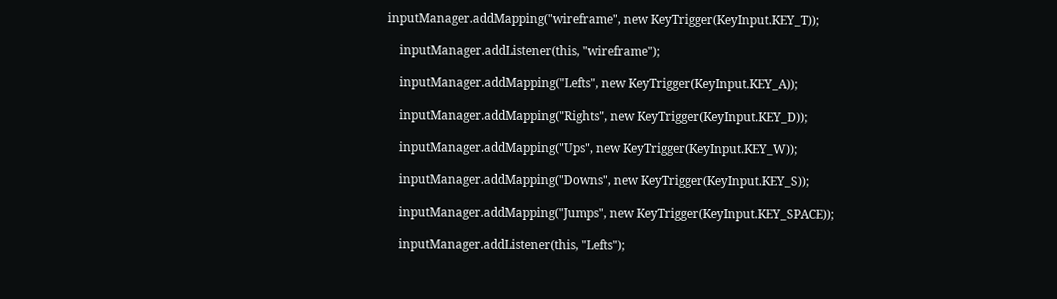inputManager.addMapping("wireframe", new KeyTrigger(KeyInput.KEY_T));

    inputManager.addListener(this, "wireframe");

    inputManager.addMapping("Lefts", new KeyTrigger(KeyInput.KEY_A));

    inputManager.addMapping("Rights", new KeyTrigger(KeyInput.KEY_D));

    inputManager.addMapping("Ups", new KeyTrigger(KeyInput.KEY_W));

    inputManager.addMapping("Downs", new KeyTrigger(KeyInput.KEY_S));

    inputManager.addMapping("Jumps", new KeyTrigger(KeyInput.KEY_SPACE));

    inputManager.addListener(this, "Lefts");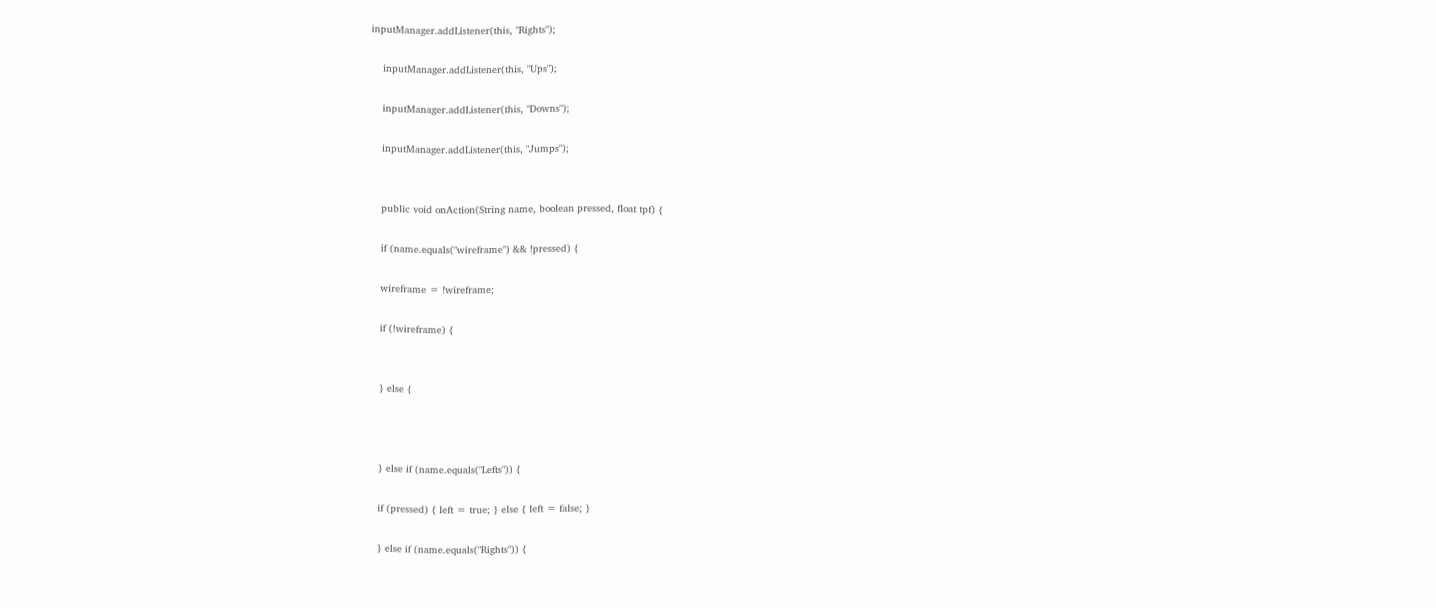inputManager.addListener(this, "Rights");

    inputManager.addListener(this, "Ups");

    inputManager.addListener(this, "Downs");

    inputManager.addListener(this, "Jumps");


    public void onAction(String name, boolean pressed, float tpf) {

    if (name.equals("wireframe") && !pressed) {

    wireframe = !wireframe;

    if (!wireframe) {


    } else {



    } else if (name.equals("Lefts")) {

    if (pressed) { left = true; } else { left = false; }

    } else if (name.equals("Rights")) {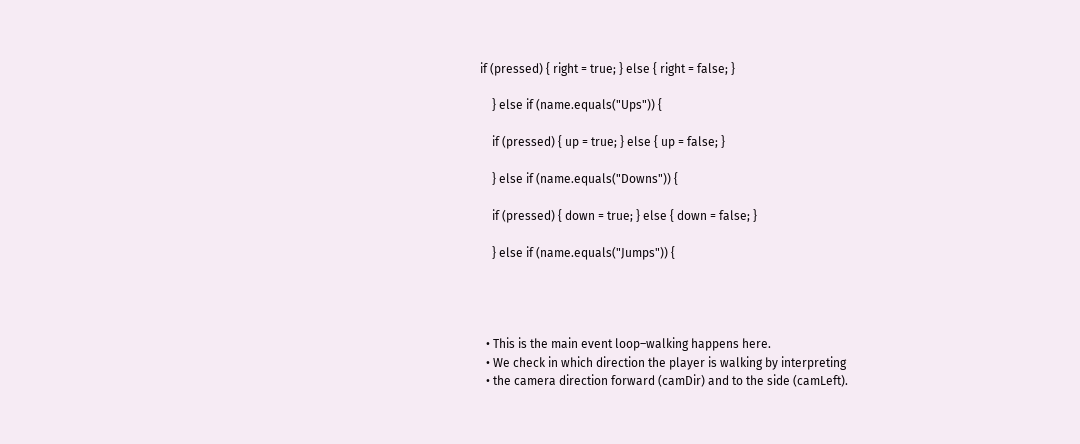if (pressed) { right = true; } else { right = false; }

    } else if (name.equals("Ups")) {

    if (pressed) { up = true; } else { up = false; }

    } else if (name.equals("Downs")) {

    if (pressed) { down = true; } else { down = false; }

    } else if (name.equals("Jumps")) {




  • This is the main event loop–walking happens here.
  • We check in which direction the player is walking by interpreting
  • the camera direction forward (camDir) and to the side (camLeft).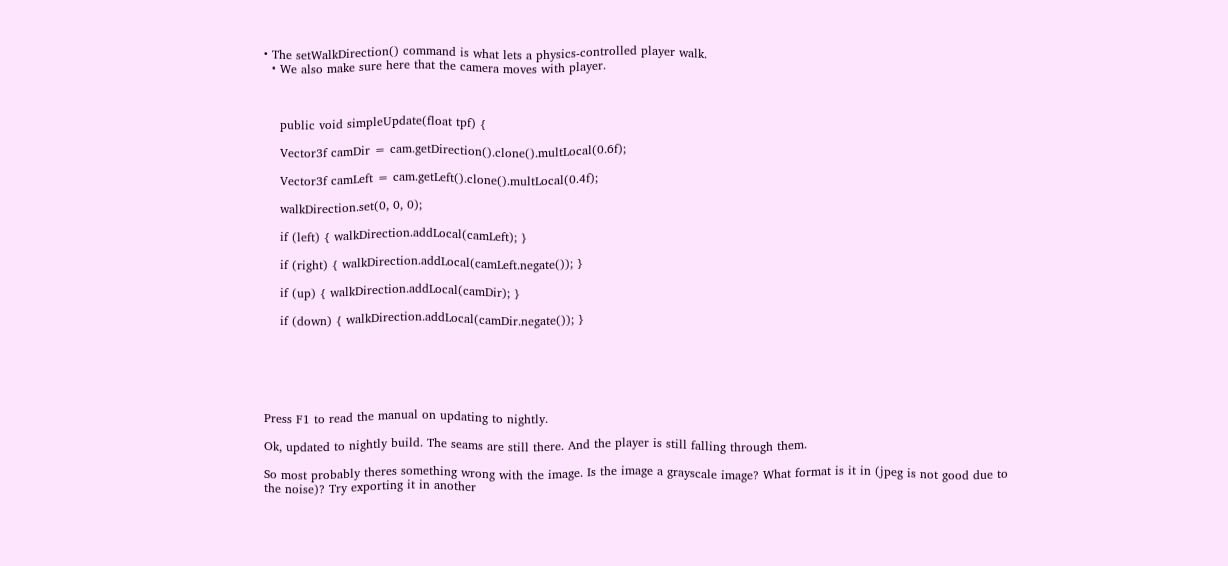• The setWalkDirection() command is what lets a physics-controlled player walk.
  • We also make sure here that the camera moves with player.



    public void simpleUpdate(float tpf) {

    Vector3f camDir = cam.getDirection().clone().multLocal(0.6f);

    Vector3f camLeft = cam.getLeft().clone().multLocal(0.4f);

    walkDirection.set(0, 0, 0);

    if (left) { walkDirection.addLocal(camLeft); }

    if (right) { walkDirection.addLocal(camLeft.negate()); }

    if (up) { walkDirection.addLocal(camDir); }

    if (down) { walkDirection.addLocal(camDir.negate()); }






Press F1 to read the manual on updating to nightly.

Ok, updated to nightly build. The seams are still there. And the player is still falling through them.

So most probably theres something wrong with the image. Is the image a grayscale image? What format is it in (jpeg is not good due to the noise)? Try exporting it in another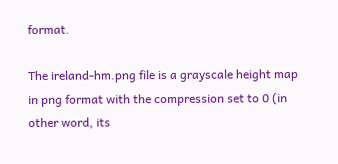format.

The ireland-hm.png file is a grayscale height map in png format with the compression set to 0 (in other word, its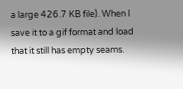a large 426.7 KB file). When I save it to a gif format and load that it still has empty seams.